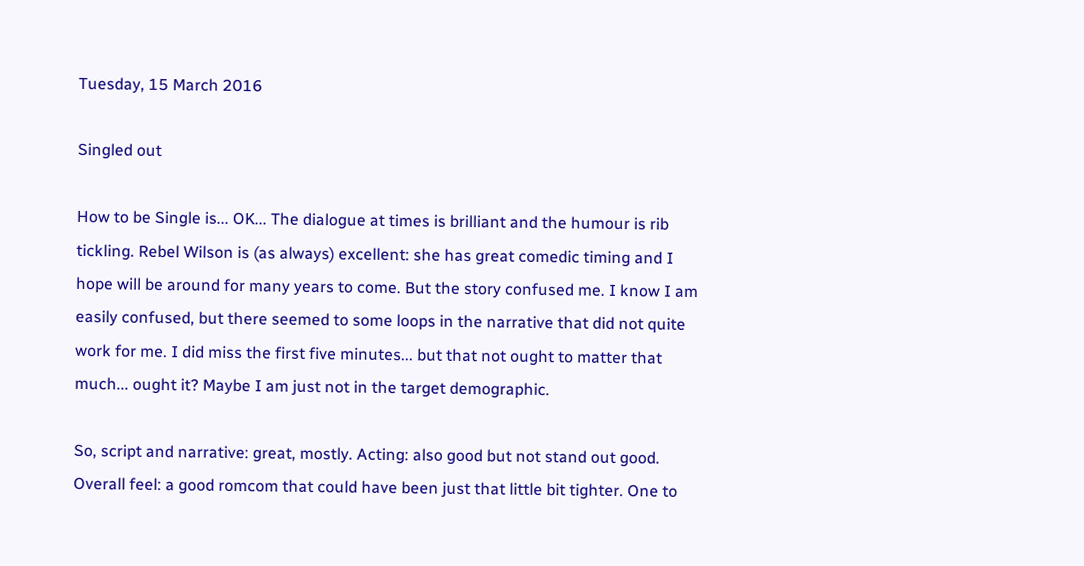Tuesday, 15 March 2016

Singled out

How to be Single is... OK... The dialogue at times is brilliant and the humour is rib tickling. Rebel Wilson is (as always) excellent: she has great comedic timing and I hope will be around for many years to come. But the story confused me. I know I am easily confused, but there seemed to some loops in the narrative that did not quite work for me. I did miss the first five minutes... but that not ought to matter that much... ought it? Maybe I am just not in the target demographic.

So, script and narrative: great, mostly. Acting: also good but not stand out good. Overall feel: a good romcom that could have been just that little bit tighter. One to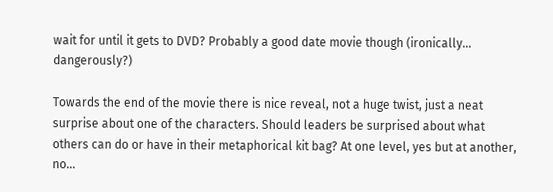wait for until it gets to DVD? Probably a good date movie though (ironically... dangerously?)

Towards the end of the movie there is nice reveal, not a huge twist, just a neat surprise about one of the characters. Should leaders be surprised about what others can do or have in their metaphorical kit bag? At one level, yes but at another, no...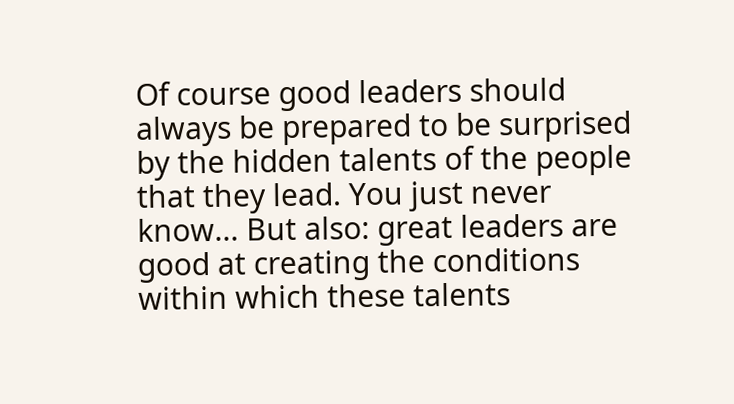Of course good leaders should always be prepared to be surprised by the hidden talents of the people that they lead. You just never know... But also: great leaders are good at creating the conditions within which these talents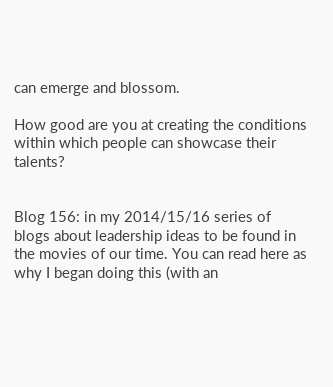can emerge and blossom.

How good are you at creating the conditions within which people can showcase their talents?


Blog 156: in my 2014/15/16 series of blogs about leadership ideas to be found in the movies of our time. You can read here as why I began doing this (with an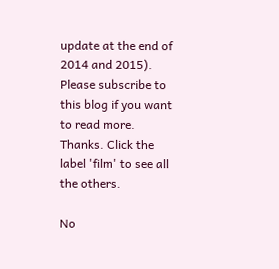update at the end of 2014 and 2015). Please subscribe to this blog if you want to read more. Thanks. Click the label 'film' to see all the others.

No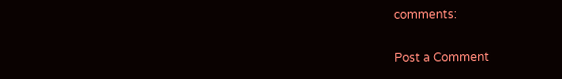comments:

Post a Comment